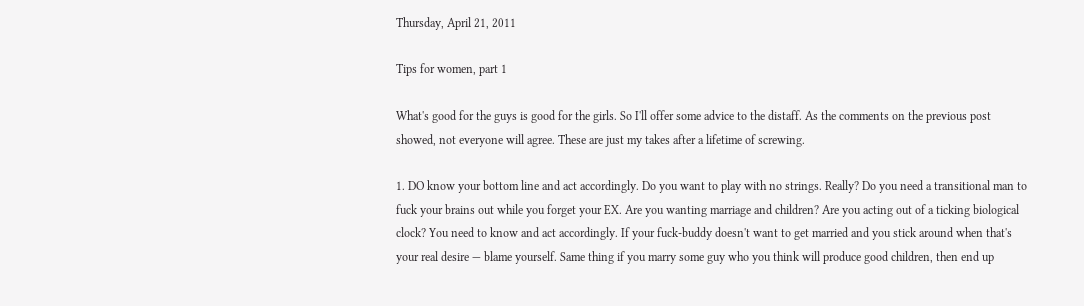Thursday, April 21, 2011

Tips for women, part 1

What's good for the guys is good for the girls. So I'll offer some advice to the distaff. As the comments on the previous post showed, not everyone will agree. These are just my takes after a lifetime of screwing.

1. DO know your bottom line and act accordingly. Do you want to play with no strings. Really? Do you need a transitional man to fuck your brains out while you forget your EX. Are you wanting marriage and children? Are you acting out of a ticking biological clock? You need to know and act accordingly. If your fuck-buddy doesn't want to get married and you stick around when that's your real desire — blame yourself. Same thing if you marry some guy who you think will produce good children, then end up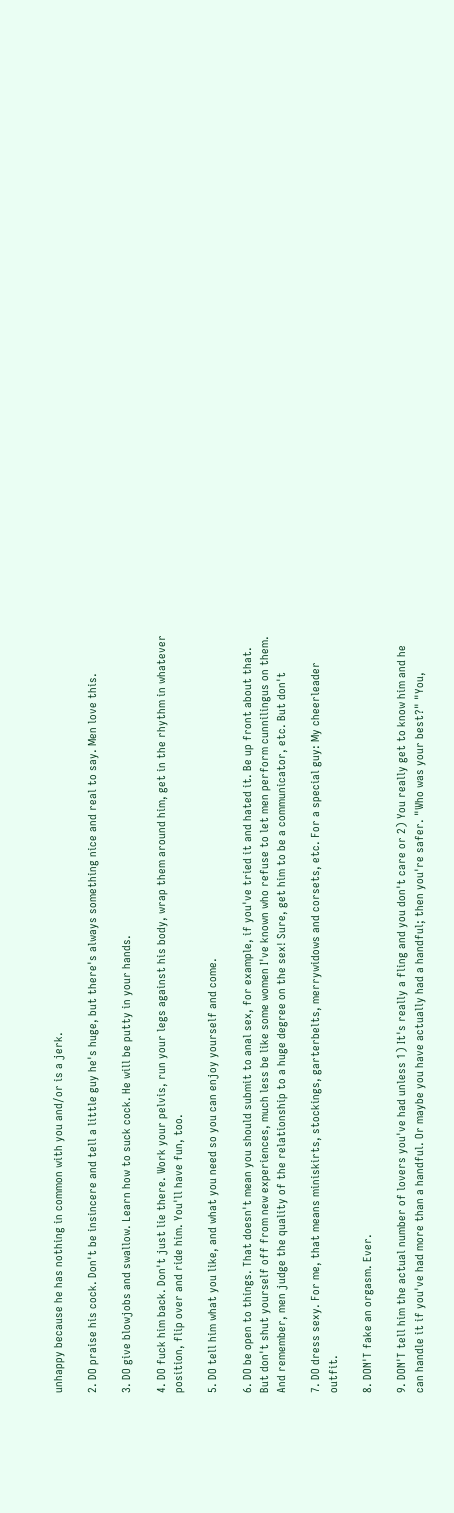unhappy because he has nothing in common with you and/or is a jerk.

2. DO praise his cock. Don't be insincere and tell a little guy he's huge, but there's always something nice and real to say. Men love this.

3. DO give blowjobs and swallow. Learn how to suck cock. He will be putty in your hands.

4. DO fuck him back. Don't just lie there. Work your pelvis, run your legs against his body, wrap them around him, get in the rhythm in whatever position, flip over and ride him. You'll have fun, too.

5. DO tell him what you like, and what you need so you can enjoy yourself and come.

6. DO be open to things. That doesn't mean you should submit to anal sex, for example, if you've tried it and hated it. Be up front about that. But don't shut yourself off from new experiences, much less be like some women I've known who refuse to let men perform cunnilingus on them. And remember, men judge the quality of the relationship to a huge degree on the sex! Sure, get him to be a communicator, etc. But don't

7. DO dress sexy. For me, that means miniskirts, stockings, garterbelts, merrywidows and corsets, etc. For a special guy: My cheerleader outfit.

8. DON'T fake an orgasm. Ever.

9. DON'T tell him the actual number of lovers you've had unless 1) It's really a fling and you don't care or 2) You really get to know him and he can handle it if you've had more than a handful. Or maybe you have actually had a handful; then you're safer. "Who was your best?" "You,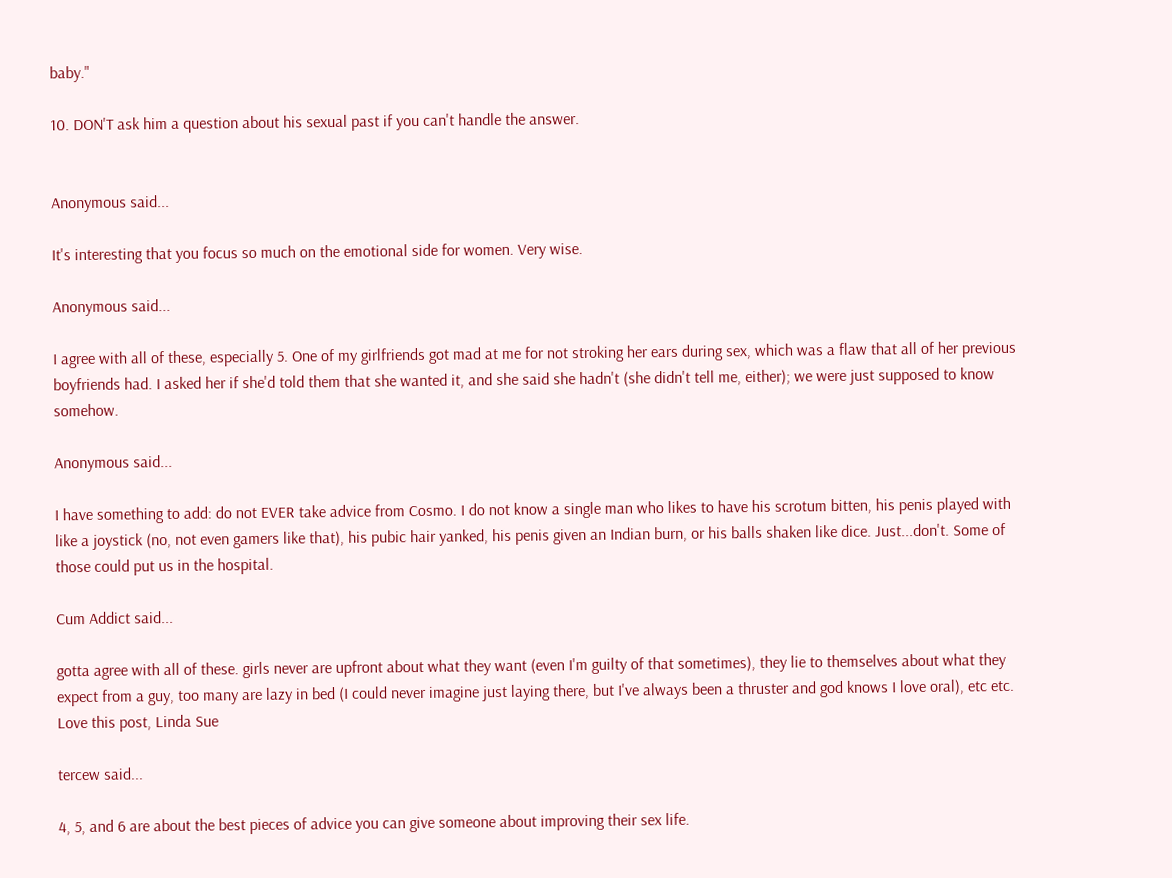baby."

10. DON'T ask him a question about his sexual past if you can't handle the answer.


Anonymous said...

It's interesting that you focus so much on the emotional side for women. Very wise.

Anonymous said...

I agree with all of these, especially 5. One of my girlfriends got mad at me for not stroking her ears during sex, which was a flaw that all of her previous boyfriends had. I asked her if she'd told them that she wanted it, and she said she hadn't (she didn't tell me, either); we were just supposed to know somehow.

Anonymous said...

I have something to add: do not EVER take advice from Cosmo. I do not know a single man who likes to have his scrotum bitten, his penis played with like a joystick (no, not even gamers like that), his pubic hair yanked, his penis given an Indian burn, or his balls shaken like dice. Just...don't. Some of those could put us in the hospital.

Cum Addict said...

gotta agree with all of these. girls never are upfront about what they want (even I'm guilty of that sometimes), they lie to themselves about what they expect from a guy, too many are lazy in bed (I could never imagine just laying there, but I've always been a thruster and god knows I love oral), etc etc. Love this post, Linda Sue

tercew said...

4, 5, and 6 are about the best pieces of advice you can give someone about improving their sex life.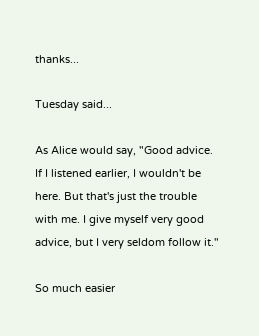thanks...

Tuesday said...

As Alice would say, "Good advice. If I listened earlier, I wouldn't be here. But that's just the trouble with me. I give myself very good advice, but I very seldom follow it."

So much easier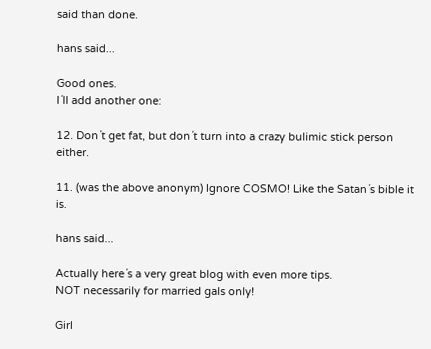said than done.

hans said...

Good ones.
I´ll add another one:

12. Don´t get fat, but don´t turn into a crazy bulimic stick person either.

11. (was the above anonym) Ignore COSMO! Like the Satan´s bible it is.

hans said...

Actually here´s a very great blog with even more tips.
NOT necessarily for married gals only!

Girl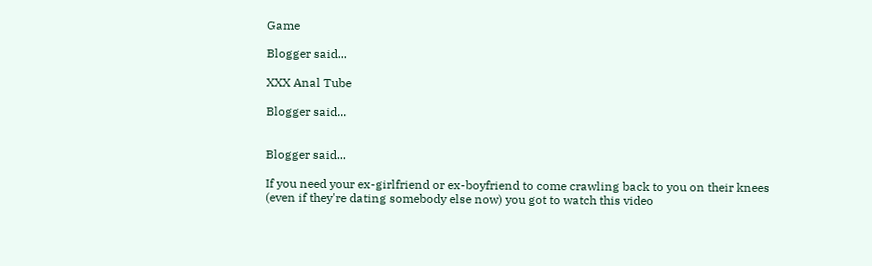Game

Blogger said...

XXX Anal Tube

Blogger said...


Blogger said...

If you need your ex-girlfriend or ex-boyfriend to come crawling back to you on their knees (even if they're dating somebody else now) you got to watch this video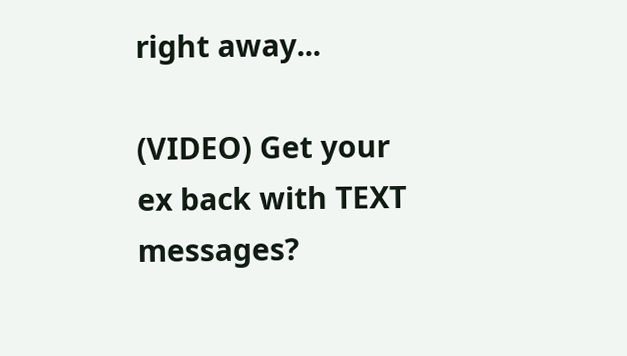right away...

(VIDEO) Get your ex back with TEXT messages?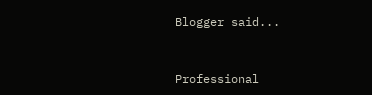Blogger said...


Professional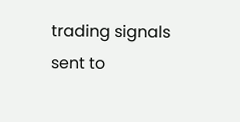trading signals sent to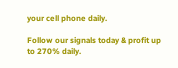your cell phone daily.

Follow our signals today & profit up to 270% daily.